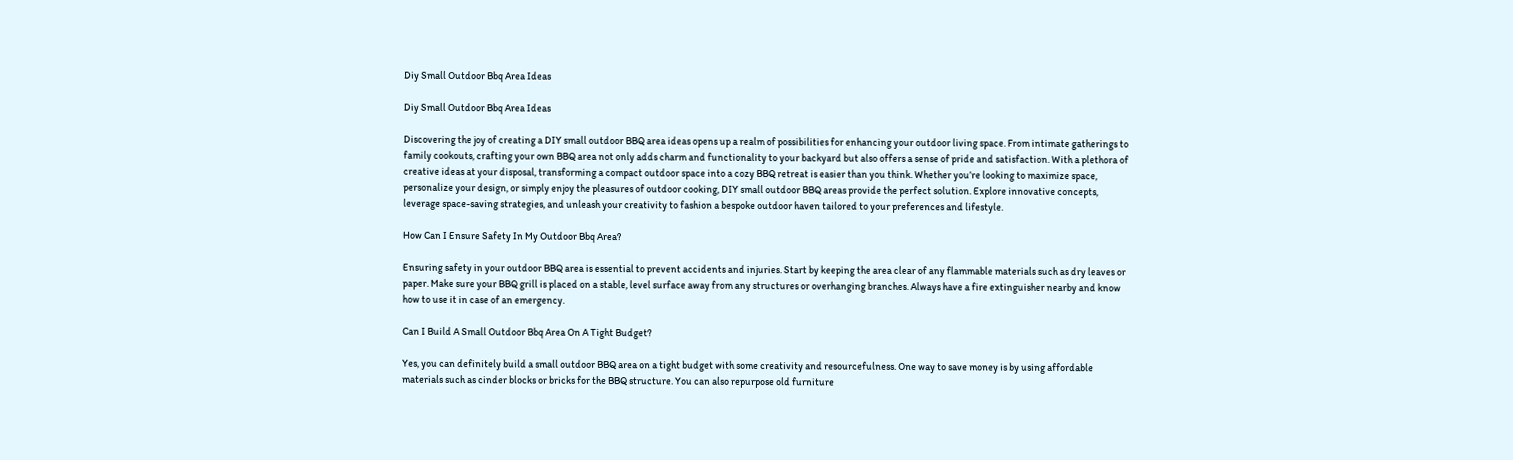Diy Small Outdoor Bbq Area Ideas

Diy Small Outdoor Bbq Area Ideas

Discovering the joy of creating a DIY small outdoor BBQ area ideas opens up a realm of possibilities for enhancing your outdoor living space. From intimate gatherings to family cookouts, crafting your own BBQ area not only adds charm and functionality to your backyard but also offers a sense of pride and satisfaction. With a plethora of creative ideas at your disposal, transforming a compact outdoor space into a cozy BBQ retreat is easier than you think. Whether you’re looking to maximize space, personalize your design, or simply enjoy the pleasures of outdoor cooking, DIY small outdoor BBQ areas provide the perfect solution. Explore innovative concepts, leverage space-saving strategies, and unleash your creativity to fashion a bespoke outdoor haven tailored to your preferences and lifestyle.

How Can I Ensure Safety In My Outdoor Bbq Area?

Ensuring safety in your outdoor BBQ area is essential to prevent accidents and injuries. Start by keeping the area clear of any flammable materials such as dry leaves or paper. Make sure your BBQ grill is placed on a stable, level surface away from any structures or overhanging branches. Always have a fire extinguisher nearby and know how to use it in case of an emergency.

Can I Build A Small Outdoor Bbq Area On A Tight Budget?

Yes, you can definitely build a small outdoor BBQ area on a tight budget with some creativity and resourcefulness. One way to save money is by using affordable materials such as cinder blocks or bricks for the BBQ structure. You can also repurpose old furniture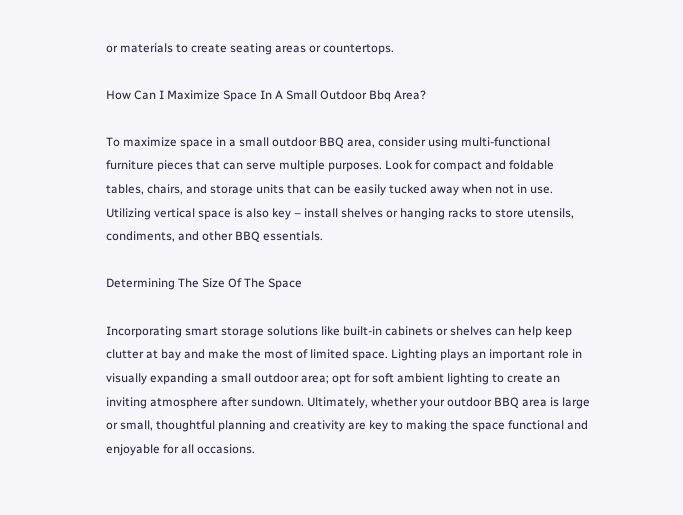or materials to create seating areas or countertops.

How Can I Maximize Space In A Small Outdoor Bbq Area?

To maximize space in a small outdoor BBQ area, consider using multi-functional furniture pieces that can serve multiple purposes. Look for compact and foldable tables, chairs, and storage units that can be easily tucked away when not in use. Utilizing vertical space is also key – install shelves or hanging racks to store utensils, condiments, and other BBQ essentials.

Determining The Size Of The Space

Incorporating smart storage solutions like built-in cabinets or shelves can help keep clutter at bay and make the most of limited space. Lighting plays an important role in visually expanding a small outdoor area; opt for soft ambient lighting to create an inviting atmosphere after sundown. Ultimately, whether your outdoor BBQ area is large or small, thoughtful planning and creativity are key to making the space functional and enjoyable for all occasions.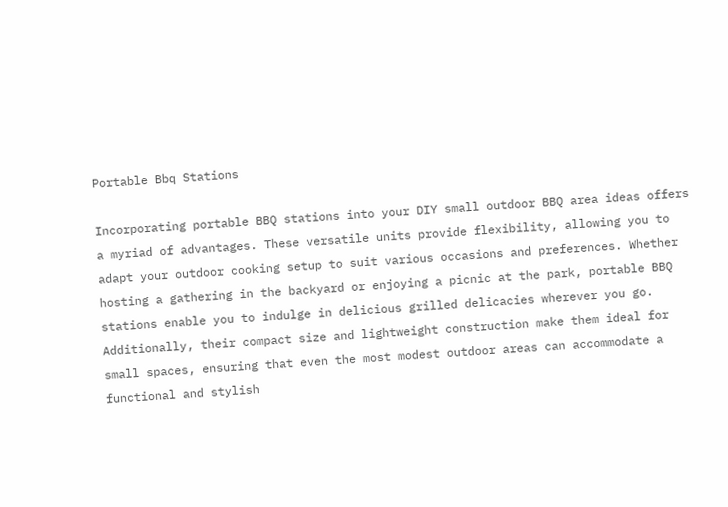Portable Bbq Stations

Incorporating portable BBQ stations into your DIY small outdoor BBQ area ideas offers a myriad of advantages. These versatile units provide flexibility, allowing you to adapt your outdoor cooking setup to suit various occasions and preferences. Whether hosting a gathering in the backyard or enjoying a picnic at the park, portable BBQ stations enable you to indulge in delicious grilled delicacies wherever you go. Additionally, their compact size and lightweight construction make them ideal for small spaces, ensuring that even the most modest outdoor areas can accommodate a functional and stylish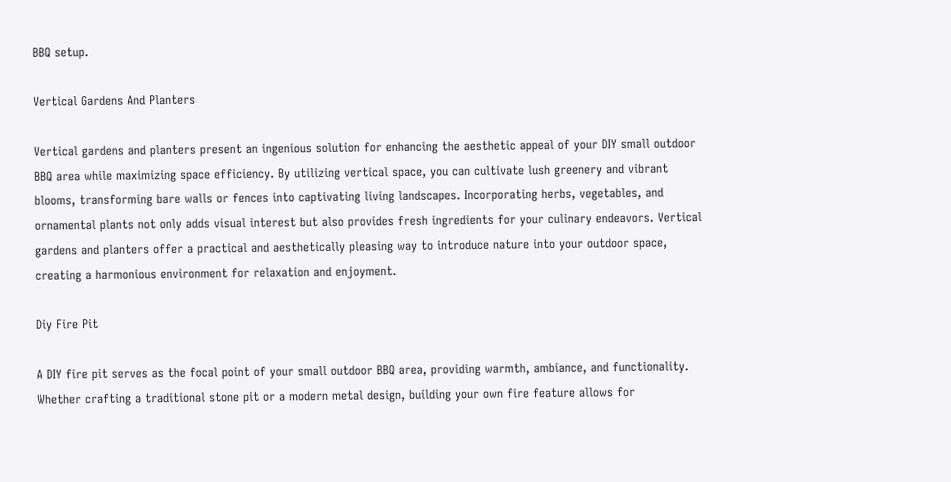BBQ setup.

Vertical Gardens And Planters

Vertical gardens and planters present an ingenious solution for enhancing the aesthetic appeal of your DIY small outdoor BBQ area while maximizing space efficiency. By utilizing vertical space, you can cultivate lush greenery and vibrant blooms, transforming bare walls or fences into captivating living landscapes. Incorporating herbs, vegetables, and ornamental plants not only adds visual interest but also provides fresh ingredients for your culinary endeavors. Vertical gardens and planters offer a practical and aesthetically pleasing way to introduce nature into your outdoor space, creating a harmonious environment for relaxation and enjoyment.

Diy Fire Pit

A DIY fire pit serves as the focal point of your small outdoor BBQ area, providing warmth, ambiance, and functionality. Whether crafting a traditional stone pit or a modern metal design, building your own fire feature allows for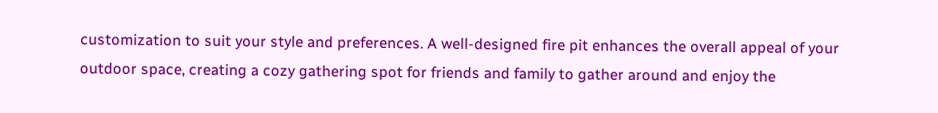customization to suit your style and preferences. A well-designed fire pit enhances the overall appeal of your outdoor space, creating a cozy gathering spot for friends and family to gather around and enjoy the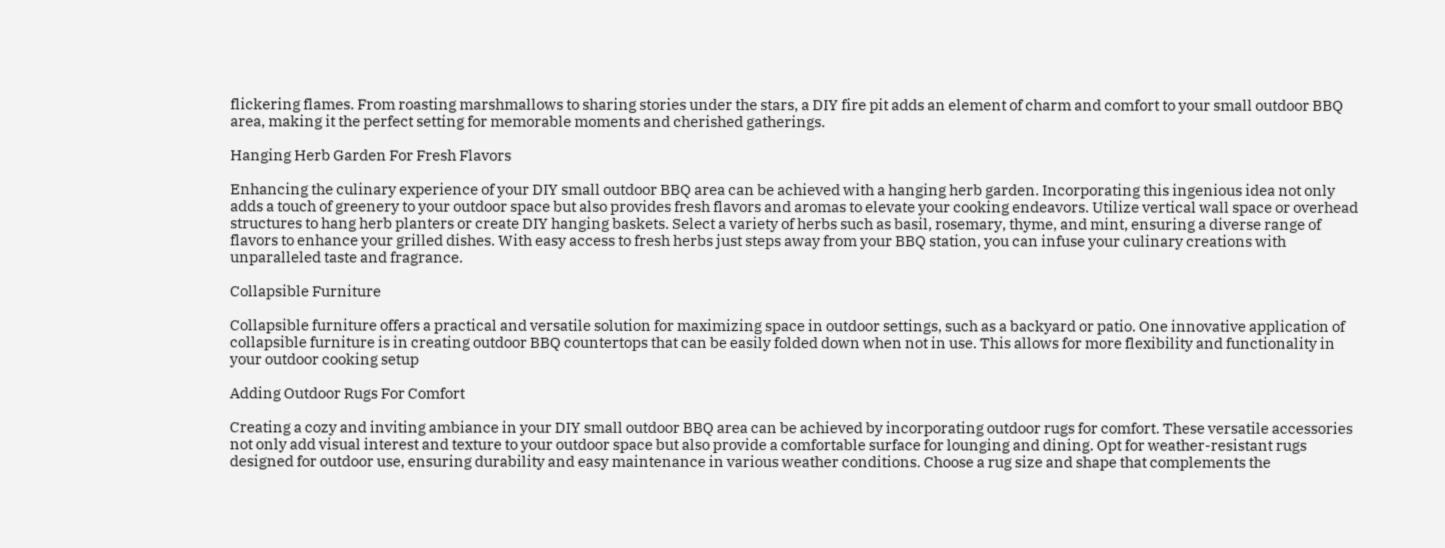flickering flames. From roasting marshmallows to sharing stories under the stars, a DIY fire pit adds an element of charm and comfort to your small outdoor BBQ area, making it the perfect setting for memorable moments and cherished gatherings.

Hanging Herb Garden For Fresh Flavors

Enhancing the culinary experience of your DIY small outdoor BBQ area can be achieved with a hanging herb garden. Incorporating this ingenious idea not only adds a touch of greenery to your outdoor space but also provides fresh flavors and aromas to elevate your cooking endeavors. Utilize vertical wall space or overhead structures to hang herb planters or create DIY hanging baskets. Select a variety of herbs such as basil, rosemary, thyme, and mint, ensuring a diverse range of flavors to enhance your grilled dishes. With easy access to fresh herbs just steps away from your BBQ station, you can infuse your culinary creations with unparalleled taste and fragrance.

Collapsible Furniture

Collapsible furniture offers a practical and versatile solution for maximizing space in outdoor settings, such as a backyard or patio. One innovative application of collapsible furniture is in creating outdoor BBQ countertops that can be easily folded down when not in use. This allows for more flexibility and functionality in your outdoor cooking setup

Adding Outdoor Rugs For Comfort

Creating a cozy and inviting ambiance in your DIY small outdoor BBQ area can be achieved by incorporating outdoor rugs for comfort. These versatile accessories not only add visual interest and texture to your outdoor space but also provide a comfortable surface for lounging and dining. Opt for weather-resistant rugs designed for outdoor use, ensuring durability and easy maintenance in various weather conditions. Choose a rug size and shape that complements the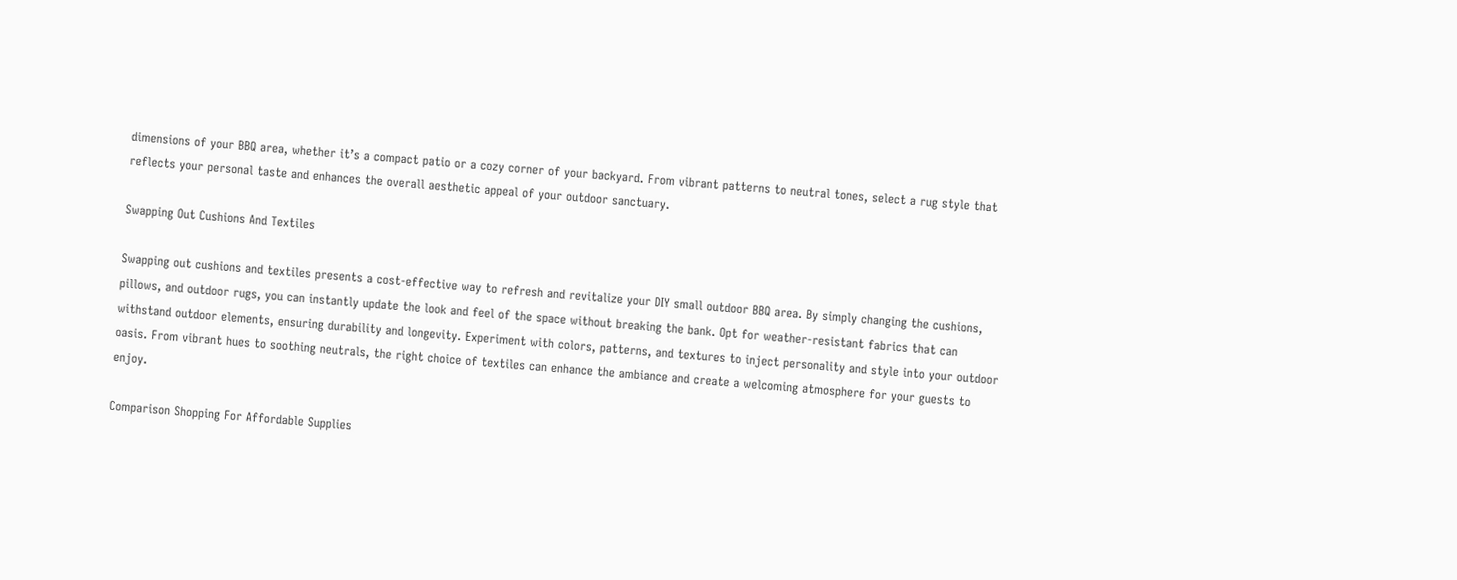dimensions of your BBQ area, whether it’s a compact patio or a cozy corner of your backyard. From vibrant patterns to neutral tones, select a rug style that reflects your personal taste and enhances the overall aesthetic appeal of your outdoor sanctuary.

Swapping Out Cushions And Textiles

Swapping out cushions and textiles presents a cost-effective way to refresh and revitalize your DIY small outdoor BBQ area. By simply changing the cushions, pillows, and outdoor rugs, you can instantly update the look and feel of the space without breaking the bank. Opt for weather-resistant fabrics that can withstand outdoor elements, ensuring durability and longevity. Experiment with colors, patterns, and textures to inject personality and style into your outdoor oasis. From vibrant hues to soothing neutrals, the right choice of textiles can enhance the ambiance and create a welcoming atmosphere for your guests to enjoy.

Comparison Shopping For Affordable Supplies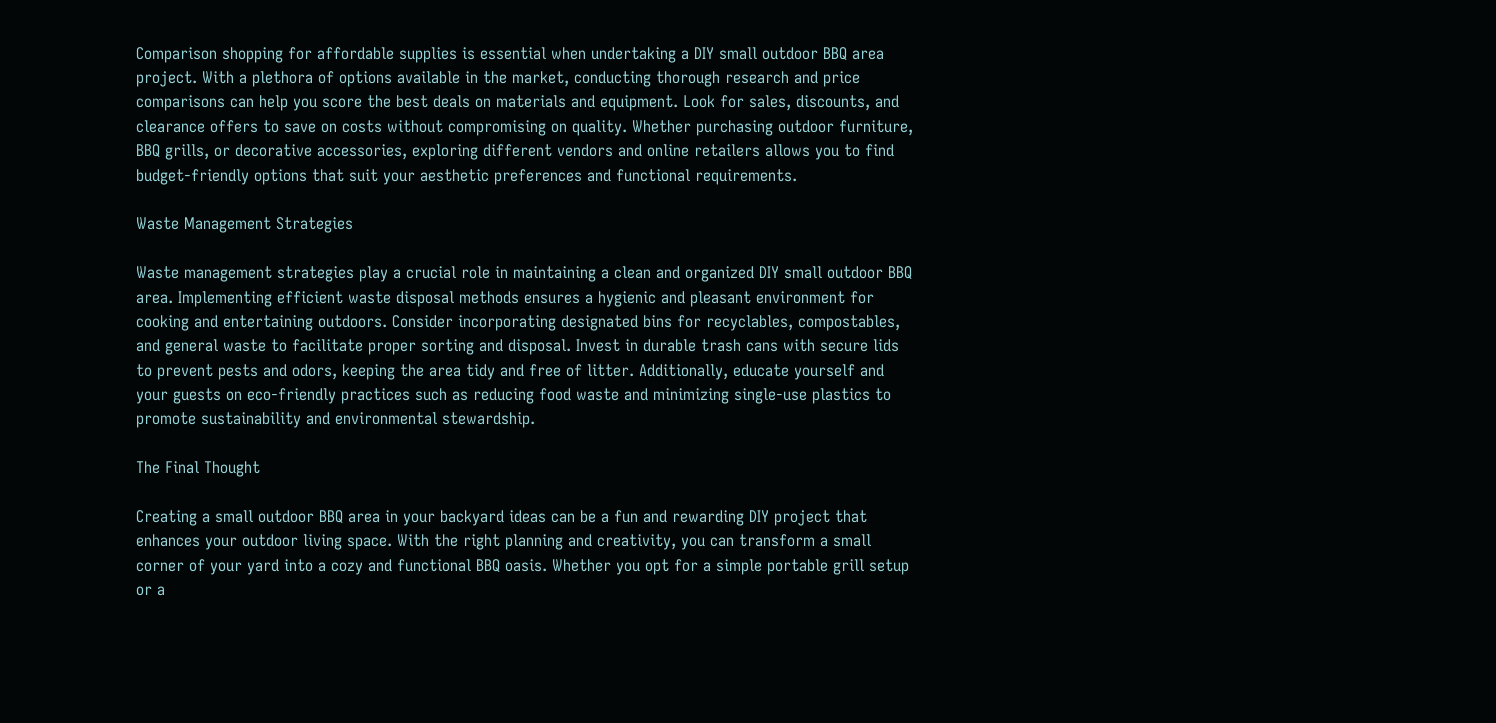Comparison shopping for affordable supplies is essential when undertaking a DIY small outdoor BBQ area project. With a plethora of options available in the market, conducting thorough research and price comparisons can help you score the best deals on materials and equipment. Look for sales, discounts, and clearance offers to save on costs without compromising on quality. Whether purchasing outdoor furniture, BBQ grills, or decorative accessories, exploring different vendors and online retailers allows you to find budget-friendly options that suit your aesthetic preferences and functional requirements.

Waste Management Strategies

Waste management strategies play a crucial role in maintaining a clean and organized DIY small outdoor BBQ area. Implementing efficient waste disposal methods ensures a hygienic and pleasant environment for cooking and entertaining outdoors. Consider incorporating designated bins for recyclables, compostables, and general waste to facilitate proper sorting and disposal. Invest in durable trash cans with secure lids to prevent pests and odors, keeping the area tidy and free of litter. Additionally, educate yourself and your guests on eco-friendly practices such as reducing food waste and minimizing single-use plastics to promote sustainability and environmental stewardship.

The Final Thought

Creating a small outdoor BBQ area in your backyard ideas can be a fun and rewarding DIY project that enhances your outdoor living space. With the right planning and creativity, you can transform a small corner of your yard into a cozy and functional BBQ oasis. Whether you opt for a simple portable grill setup or a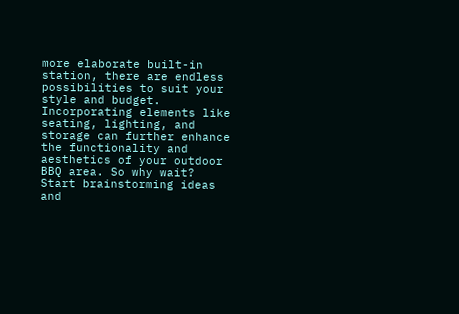more elaborate built-in station, there are endless possibilities to suit your style and budget. Incorporating elements like seating, lighting, and storage can further enhance the functionality and aesthetics of your outdoor BBQ area. So why wait? Start brainstorming ideas and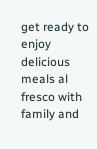get ready to enjoy delicious meals al fresco with family and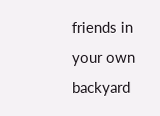friends in your own backyard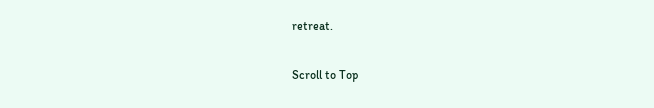retreat.

Scroll to Top